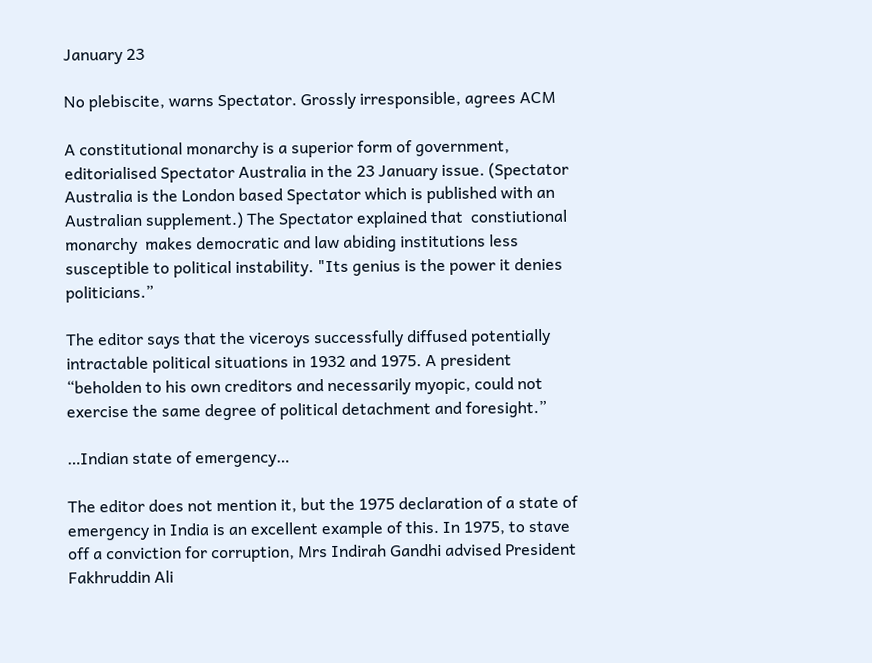January 23

No plebiscite, warns Spectator. Grossly irresponsible, agrees ACM

A constitutional monarchy is a superior form of government, editorialised Spectator Australia in the 23 January issue. (Spectator Australia is the London based Spectator which is published with an Australian supplement.) The Spectator explained that  constiutional monarchy  makes democratic and law abiding institutions less susceptible to political instability. "Its genius is the power it denies politicians.”

The editor says that the viceroys successfully diffused potentially intractable political situations in 1932 and 1975. A president “beholden to his own creditors and necessarily myopic, could not exercise the same degree of political detachment and foresight.”

…Indian state of emergency…

The editor does not mention it, but the 1975 declaration of a state of emergency in India is an excellent example of this. In 1975, to stave off a conviction for corruption, Mrs Indirah Gandhi advised President Fakhruddin Ali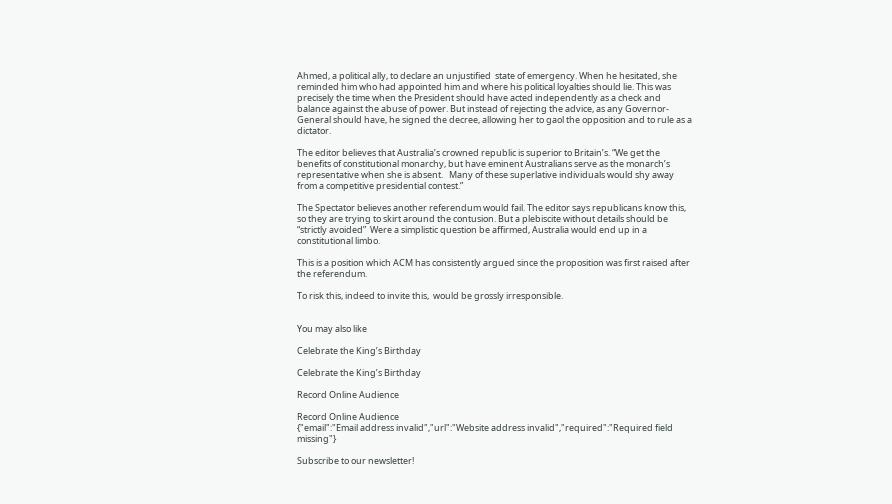Ahmed, a political ally, to declare an unjustified  state of emergency. When he hesitated, she reminded him who had appointed him and where his political loyalties should lie. This was precisely the time when the President should have acted independently as a check and balance against the abuse of power. But instead of rejecting the advice, as any Governor-General should have, he signed the decree, allowing her to gaol the opposition and to rule as a dictator.

The editor believes that Australia’s crowned republic is superior to Britain’s. “We get the benefits of constitutional monarchy, but have eminent Australians serve as the monarch’s representative when she is absent.   Many of these superlative individuals would shy away from a competitive presidential contest.”

The Spectator believes another referendum would fail. The editor says republicans know this, so they are trying to skirt around the contusion. But a plebiscite without details should be “strictly avoided”  Were a simplistic question be affirmed, Australia would end up in a constitutional limbo.

This is a position which ACM has consistently argued since the proposition was first raised after the referendum.

To risk this, indeed to invite this,  would be grossly irresponsible.


You may also like

Celebrate the King’s Birthday

Celebrate the King’s Birthday

Record Online Audience

Record Online Audience
{"email":"Email address invalid","url":"Website address invalid","required":"Required field missing"}

Subscribe to our newsletter!